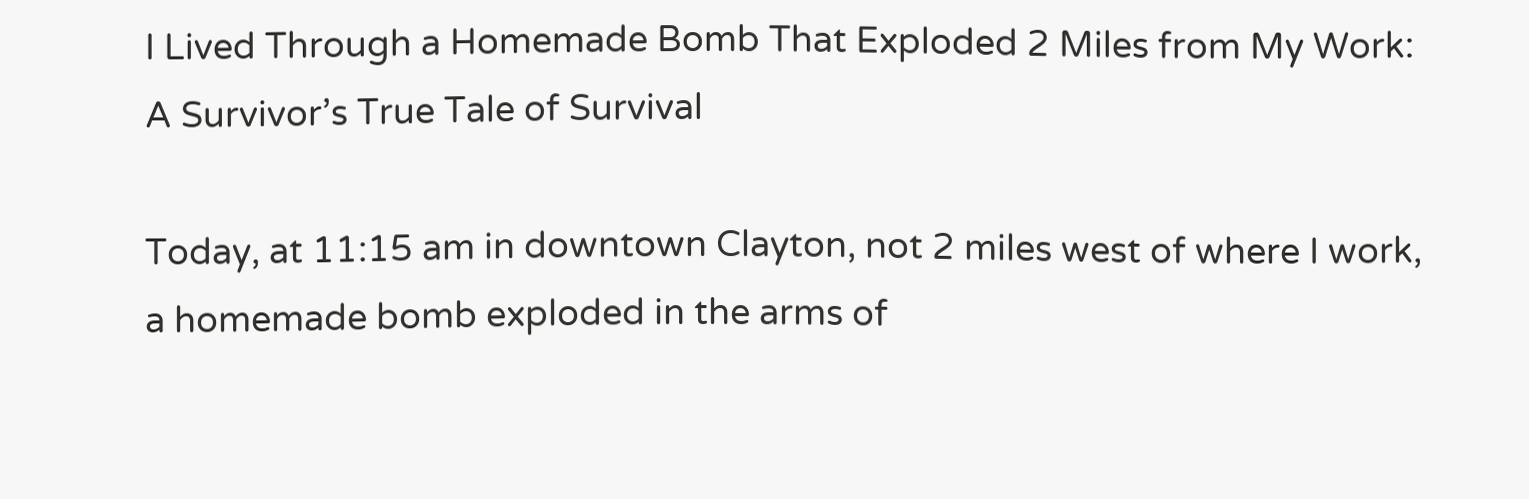I Lived Through a Homemade Bomb That Exploded 2 Miles from My Work: A Survivor’s True Tale of Survival

Today, at 11:15 am in downtown Clayton, not 2 miles west of where I work, a homemade bomb exploded in the arms of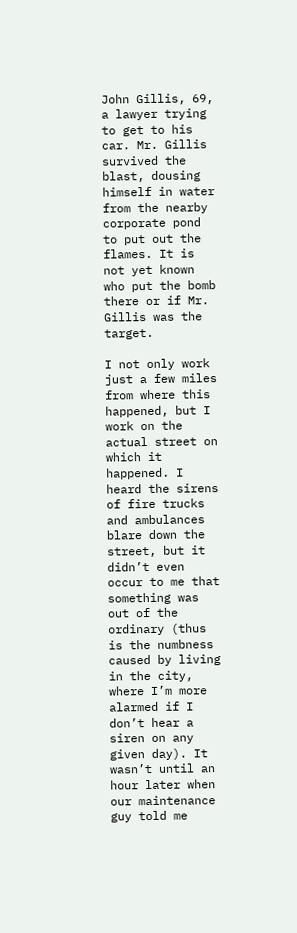John Gillis, 69, a lawyer trying to get to his car. Mr. Gillis survived the blast, dousing himself in water from the nearby corporate pond to put out the flames. It is not yet known who put the bomb there or if Mr. Gillis was the target.

I not only work just a few miles from where this happened, but I work on the actual street on which it happened. I heard the sirens of fire trucks and ambulances blare down the street, but it didn’t even occur to me that something was out of the ordinary (thus is the numbness caused by living in the city, where I’m more alarmed if I don’t hear a siren on any given day). It wasn’t until an hour later when our maintenance guy told me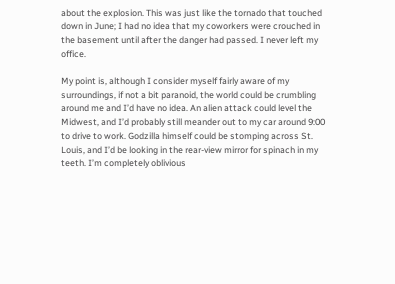about the explosion. This was just like the tornado that touched down in June; I had no idea that my coworkers were crouched in the basement until after the danger had passed. I never left my office.

My point is, although I consider myself fairly aware of my surroundings, if not a bit paranoid, the world could be crumbling around me and I’d have no idea. An alien attack could level the Midwest, and I’d probably still meander out to my car around 9:00 to drive to work. Godzilla himself could be stomping across St. Louis, and I’d be looking in the rear-view mirror for spinach in my teeth. I’m completely oblivious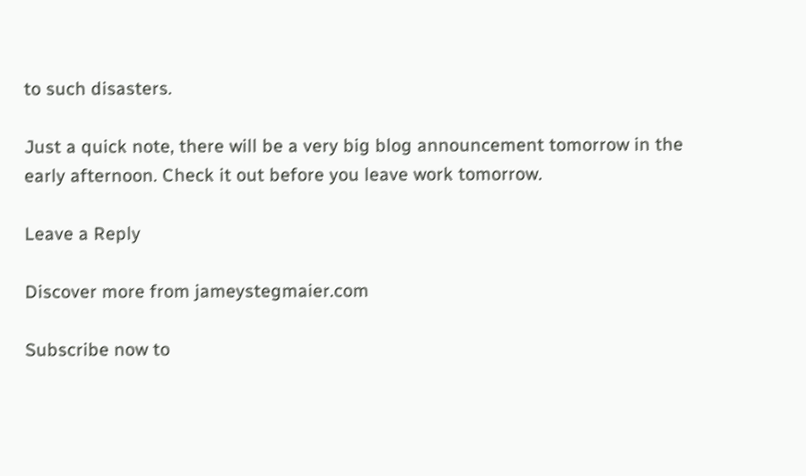to such disasters.

Just a quick note, there will be a very big blog announcement tomorrow in the early afternoon. Check it out before you leave work tomorrow.

Leave a Reply

Discover more from jameystegmaier.com

Subscribe now to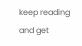keep reading and get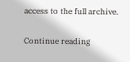access to the full archive.

Continue reading